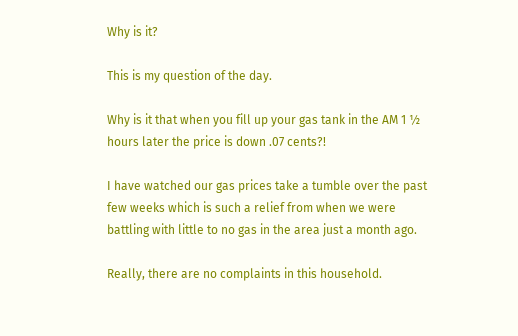Why is it?

This is my question of the day.

Why is it that when you fill up your gas tank in the AM 1 ½ hours later the price is down .07 cents?!

I have watched our gas prices take a tumble over the past few weeks which is such a relief from when we were battling with little to no gas in the area just a month ago.

Really, there are no complaints in this household.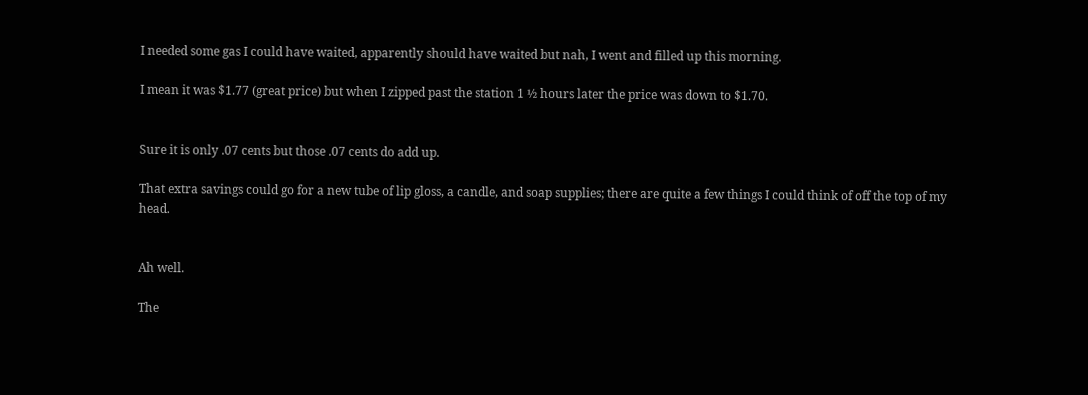I needed some gas I could have waited, apparently should have waited but nah, I went and filled up this morning.

I mean it was $1.77 (great price) but when I zipped past the station 1 ½ hours later the price was down to $1.70.


Sure it is only .07 cents but those .07 cents do add up.

That extra savings could go for a new tube of lip gloss, a candle, and soap supplies; there are quite a few things I could think of off the top of my head.


Ah well.

The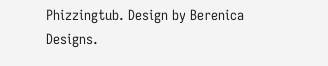Phizzingtub. Design by Berenica Designs.